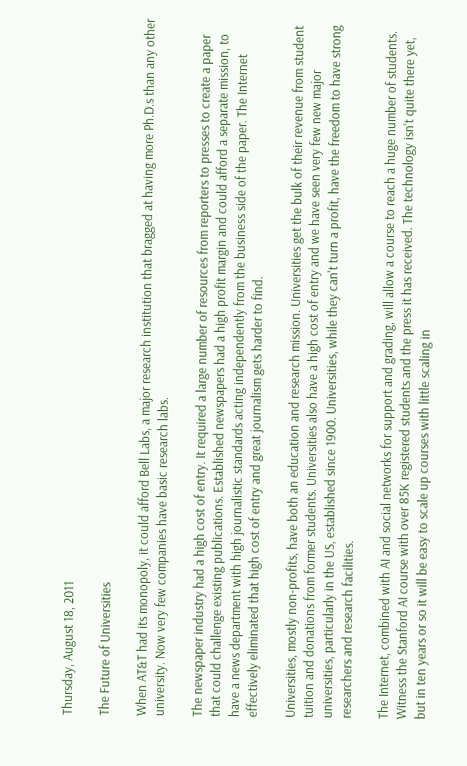Thursday, August 18, 2011

The Future of Universities

When AT&T had its monopoly, it could afford Bell Labs, a major research institution that bragged at having more Ph.D.s than any other university. Now very few companies have basic research labs.

The newspaper industry had a high cost of entry. It required a large number of resources from reporters to presses to create a paper that could challenge existing publications. Established newspapers had a high profit margin and could afford a separate mission, to have a news department with high journalistic standards acting independently from the business side of the paper. The Internet effectively eliminated that high cost of entry and great journalism gets harder to find.

Universities, mostly non-profits, have both an education and research mission. Universities get the bulk of their revenue from student tuition and donations from former students. Universities also have a high cost of entry and we have seen very few new major universities, particularly in the US, established since 1900. Universities, while they can't turn a profit, have the freedom to have strong researchers and research facilities.

The Internet, combined with AI and social networks for support and grading, will allow a course to reach a huge number of students. Witness the Stanford AI course with over 85K registered students and the press it has received. The technology isn't quite there yet, but in ten years or so it will be easy to scale up courses with little scaling in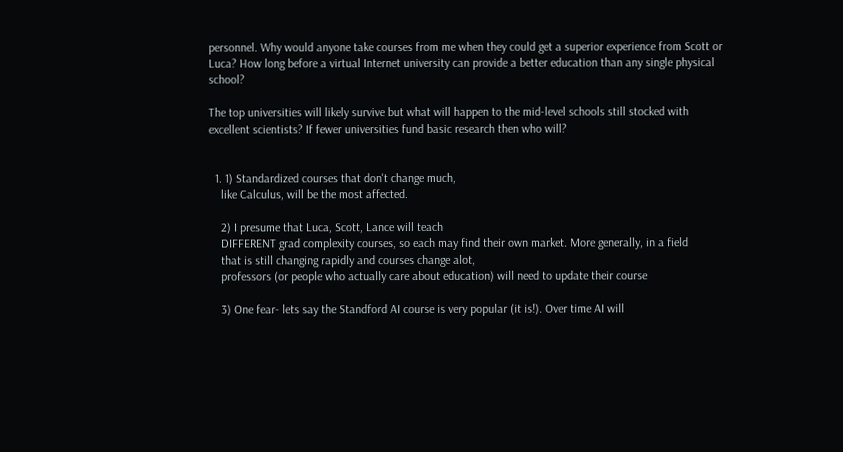personnel. Why would anyone take courses from me when they could get a superior experience from Scott or Luca? How long before a virtual Internet university can provide a better education than any single physical school?

The top universities will likely survive but what will happen to the mid-level schools still stocked with excellent scientists? If fewer universities fund basic research then who will?


  1. 1) Standardized courses that don't change much,
    like Calculus, will be the most affected.

    2) I presume that Luca, Scott, Lance will teach
    DIFFERENT grad complexity courses, so each may find their own market. More generally, in a field
    that is still changing rapidly and courses change alot,
    professors (or people who actually care about education) will need to update their course

    3) One fear- lets say the Standford AI course is very popular (it is!). Over time AI will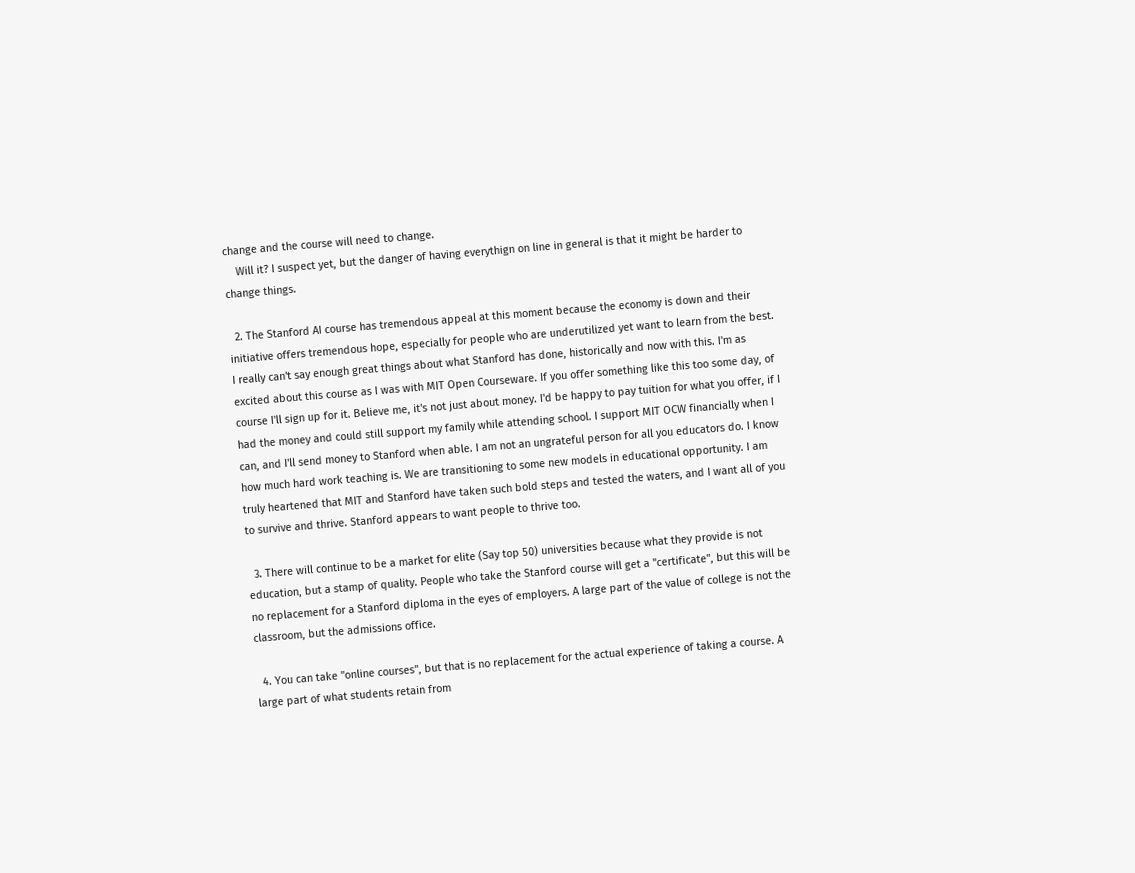change and the course will need to change.
    Will it? I suspect yet, but the danger of having everythign on line in general is that it might be harder to change things.

  2. The Stanford AI course has tremendous appeal at this moment because the economy is down and their initiative offers tremendous hope, especially for people who are underutilized yet want to learn from the best. I really can't say enough great things about what Stanford has done, historically and now with this. I'm as excited about this course as I was with MIT Open Courseware. If you offer something like this too some day, of course I'll sign up for it. Believe me, it's not just about money. I'd be happy to pay tuition for what you offer, if I had the money and could still support my family while attending school. I support MIT OCW financially when I can, and I'll send money to Stanford when able. I am not an ungrateful person for all you educators do. I know how much hard work teaching is. We are transitioning to some new models in educational opportunity. I am truly heartened that MIT and Stanford have taken such bold steps and tested the waters, and I want all of you to survive and thrive. Stanford appears to want people to thrive too.

  3. There will continue to be a market for elite (Say top 50) universities because what they provide is not education, but a stamp of quality. People who take the Stanford course will get a "certificate", but this will be no replacement for a Stanford diploma in the eyes of employers. A large part of the value of college is not the classroom, but the admissions office.

  4. You can take "online courses", but that is no replacement for the actual experience of taking a course. A large part of what students retain from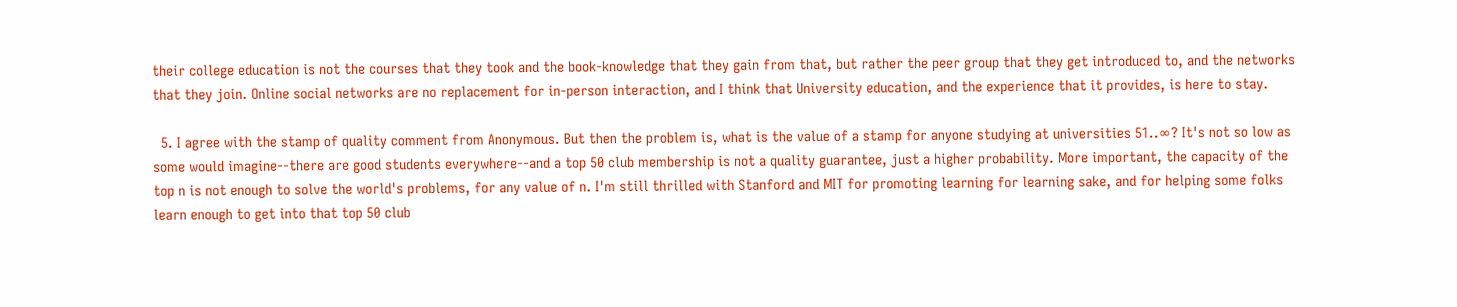their college education is not the courses that they took and the book-knowledge that they gain from that, but rather the peer group that they get introduced to, and the networks that they join. Online social networks are no replacement for in-person interaction, and I think that University education, and the experience that it provides, is here to stay.

  5. I agree with the stamp of quality comment from Anonymous. But then the problem is, what is the value of a stamp for anyone studying at universities 51..∞? It's not so low as some would imagine--there are good students everywhere--and a top 50 club membership is not a quality guarantee, just a higher probability. More important, the capacity of the top n is not enough to solve the world's problems, for any value of n. I'm still thrilled with Stanford and MIT for promoting learning for learning sake, and for helping some folks learn enough to get into that top 50 club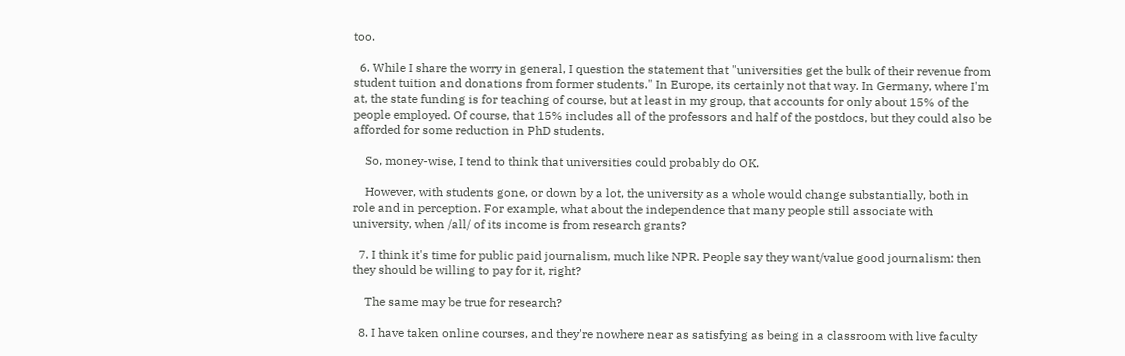too.

  6. While I share the worry in general, I question the statement that "universities get the bulk of their revenue from student tuition and donations from former students." In Europe, its certainly not that way. In Germany, where I'm at, the state funding is for teaching of course, but at least in my group, that accounts for only about 15% of the people employed. Of course, that 15% includes all of the professors and half of the postdocs, but they could also be afforded for some reduction in PhD students.

    So, money-wise, I tend to think that universities could probably do OK.

    However, with students gone, or down by a lot, the university as a whole would change substantially, both in role and in perception. For example, what about the independence that many people still associate with university, when /all/ of its income is from research grants?

  7. I think it's time for public paid journalism, much like NPR. People say they want/value good journalism: then they should be willing to pay for it, right?

    The same may be true for research?

  8. I have taken online courses, and they're nowhere near as satisfying as being in a classroom with live faculty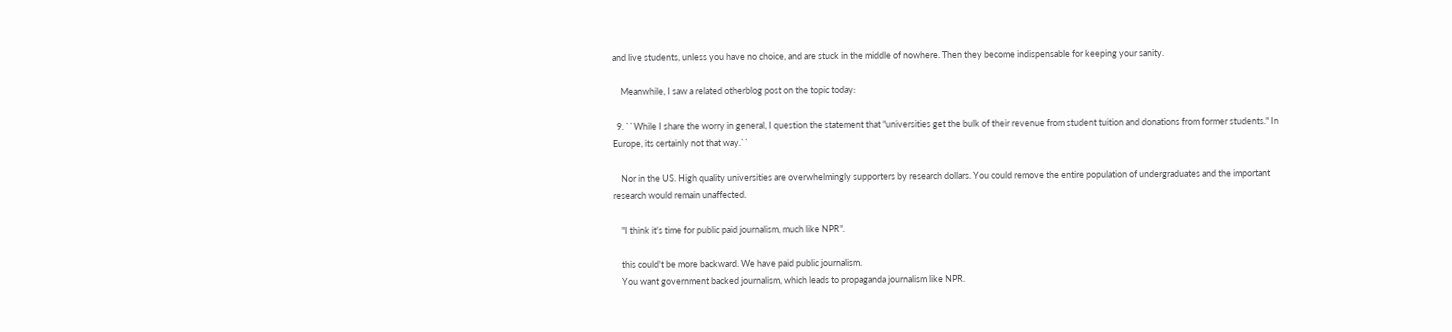and live students, unless you have no choice, and are stuck in the middle of nowhere. Then they become indispensable for keeping your sanity.

    Meanwhile, I saw a related otherblog post on the topic today:

  9. ``While I share the worry in general, I question the statement that "universities get the bulk of their revenue from student tuition and donations from former students." In Europe, its certainly not that way.``

    Nor in the US. High quality universities are overwhelmingly supporters by research dollars. You could remove the entire population of undergraduates and the important research would remain unaffected.

    "I think it's time for public paid journalism, much like NPR".

    this could't be more backward. We have paid public journalism.
    You want government backed journalism, which leads to propaganda journalism like NPR.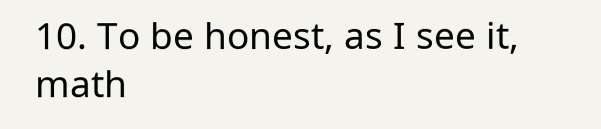10. To be honest, as I see it, math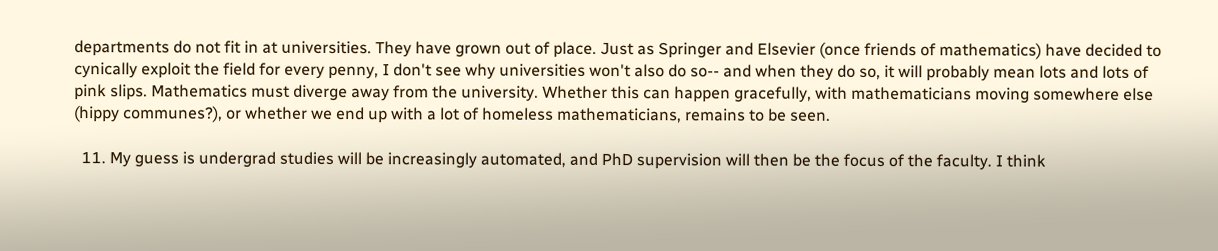departments do not fit in at universities. They have grown out of place. Just as Springer and Elsevier (once friends of mathematics) have decided to cynically exploit the field for every penny, I don't see why universities won't also do so-- and when they do so, it will probably mean lots and lots of pink slips. Mathematics must diverge away from the university. Whether this can happen gracefully, with mathematicians moving somewhere else (hippy communes?), or whether we end up with a lot of homeless mathematicians, remains to be seen.

  11. My guess is undergrad studies will be increasingly automated, and PhD supervision will then be the focus of the faculty. I think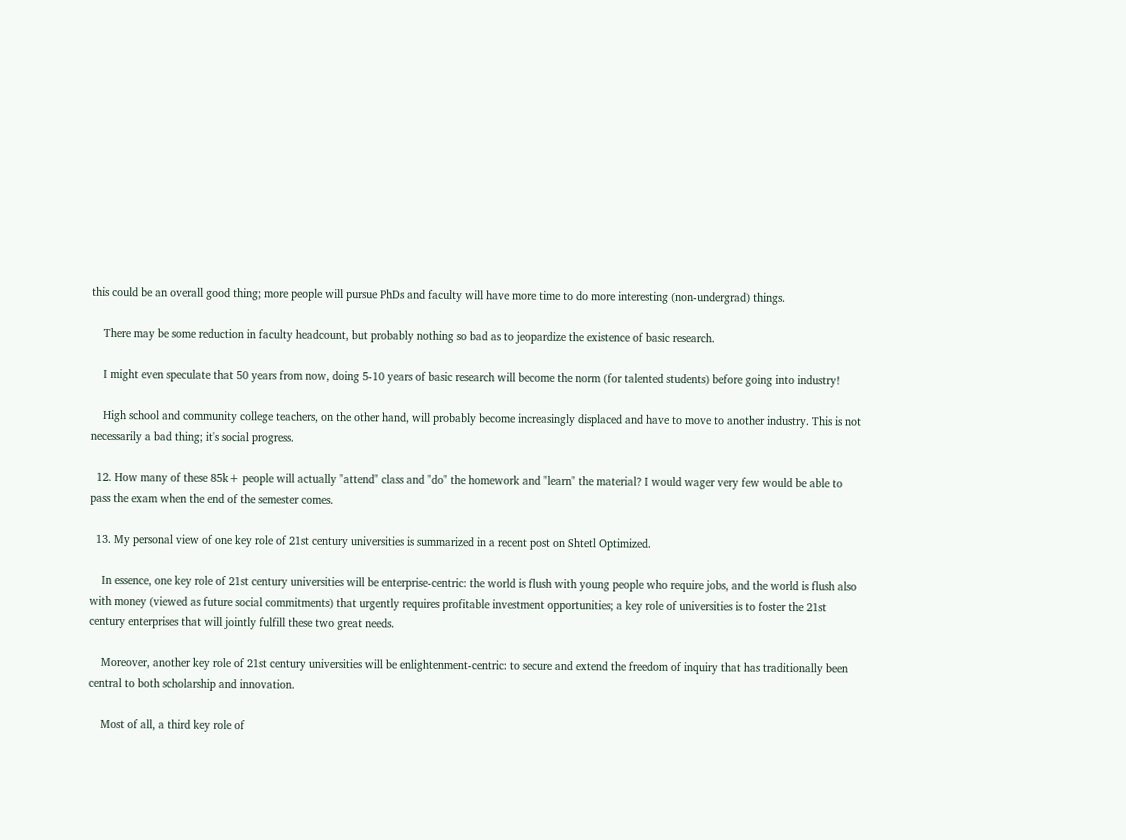this could be an overall good thing; more people will pursue PhDs and faculty will have more time to do more interesting (non-undergrad) things.

    There may be some reduction in faculty headcount, but probably nothing so bad as to jeopardize the existence of basic research.

    I might even speculate that 50 years from now, doing 5-10 years of basic research will become the norm (for talented students) before going into industry!

    High school and community college teachers, on the other hand, will probably become increasingly displaced and have to move to another industry. This is not necessarily a bad thing; it's social progress.

  12. How many of these 85k+ people will actually "attend" class and "do" the homework and "learn" the material? I would wager very few would be able to pass the exam when the end of the semester comes.

  13. My personal view of one key role of 21st century universities is summarized in a recent post on Shtetl Optimized.

    In essence, one key role of 21st century universities will be enterprise-centric: the world is flush with young people who require jobs, and the world is flush also with money (viewed as future social commitments) that urgently requires profitable investment opportunities; a key role of universities is to foster the 21st century enterprises that will jointly fulfill these two great needs.

    Moreover, another key role of 21st century universities will be enlightenment-centric: to secure and extend the freedom of inquiry that has traditionally been central to both scholarship and innovation.

    Most of all, a third key role of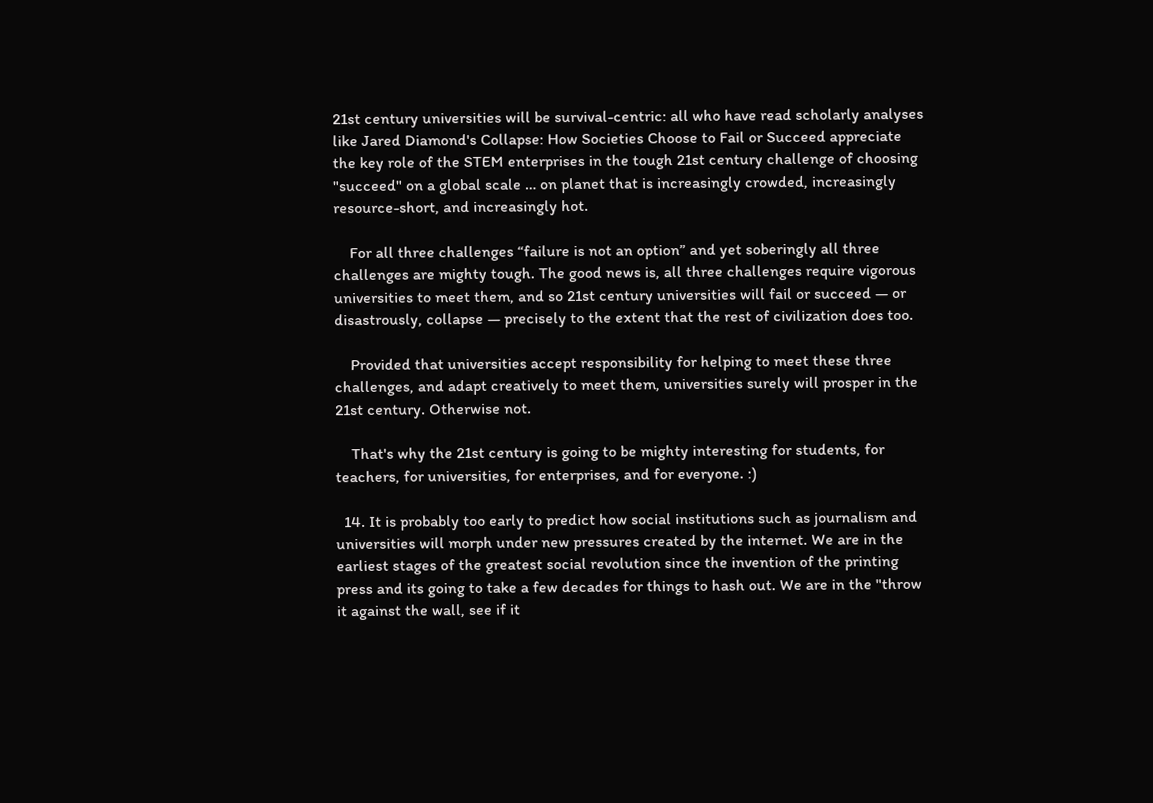21st century universities will be survival-centric: all who have read scholarly analyses like Jared Diamond's Collapse: How Societies Choose to Fail or Succeed appreciate the key role of the STEM enterprises in the tough 21st century challenge of choosing "succeed" on a global scale … on planet that is increasingly crowded, increasingly resource-short, and increasingly hot.

    For all three challenges “failure is not an option” and yet soberingly all three challenges are mighty tough. The good news is, all three challenges require vigorous universities to meet them, and so 21st century universities will fail or succeed — or disastrously, collapse — precisely to the extent that the rest of civilization does too.

    Provided that universities accept responsibility for helping to meet these three challenges, and adapt creatively to meet them, universities surely will prosper in the 21st century. Otherwise not.

    That's why the 21st century is going to be mighty interesting for students, for teachers, for universities, for enterprises, and for everyone. :)

  14. It is probably too early to predict how social institutions such as journalism and universities will morph under new pressures created by the internet. We are in the earliest stages of the greatest social revolution since the invention of the printing press and its going to take a few decades for things to hash out. We are in the "throw it against the wall, see if it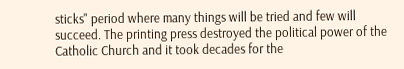sticks" period where many things will be tried and few will succeed. The printing press destroyed the political power of the Catholic Church and it took decades for the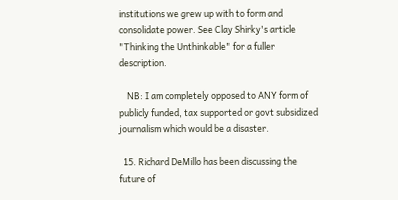institutions we grew up with to form and consolidate power. See Clay Shirky's article "Thinking the Unthinkable" for a fuller description.

    NB: I am completely opposed to ANY form of publicly funded, tax supported or govt subsidized journalism which would be a disaster.

  15. Richard DeMillo has been discussing the future of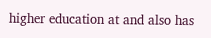higher education at and also has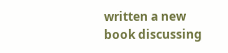written a new book discussing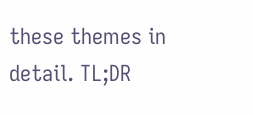these themes in detail. TL;DR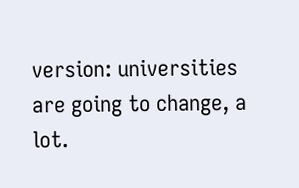version: universities are going to change, a lot.